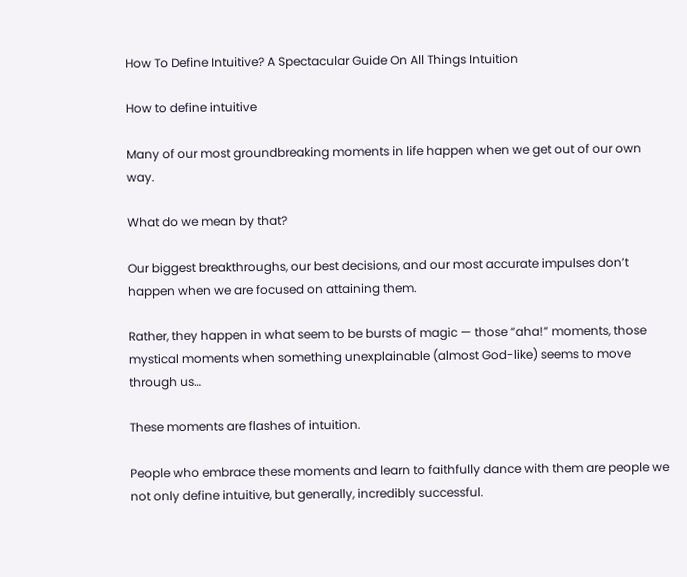How To Define Intuitive? A Spectacular Guide On All Things Intuition

How to define intuitive

Many of our most groundbreaking moments in life happen when we get out of our own way.

What do we mean by that?

Our biggest breakthroughs, our best decisions, and our most accurate impulses don’t happen when we are focused on attaining them.

Rather, they happen in what seem to be bursts of magic — those “aha!” moments, those mystical moments when something unexplainable (almost God-like) seems to move through us…

These moments are flashes of intuition.

People who embrace these moments and learn to faithfully dance with them are people we not only define intuitive, but generally, incredibly successful.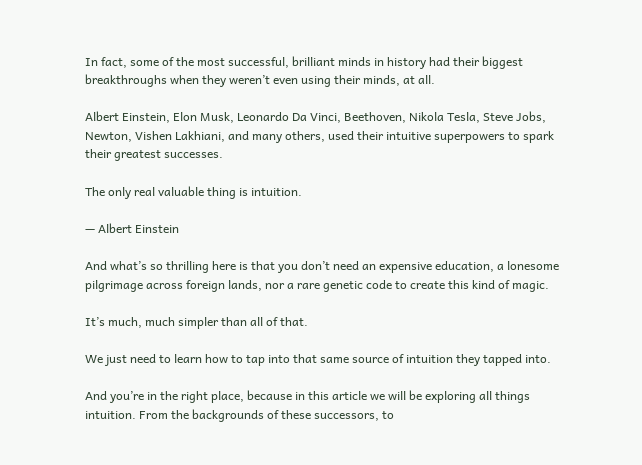In fact, some of the most successful, brilliant minds in history had their biggest breakthroughs when they weren’t even using their minds, at all.

Albert Einstein, Elon Musk, Leonardo Da Vinci, Beethoven, Nikola Tesla, Steve Jobs, Newton, Vishen Lakhiani, and many others, used their intuitive superpowers to spark their greatest successes.

The only real valuable thing is intuition.

— Albert Einstein

And what’s so thrilling here is that you don’t need an expensive education, a lonesome pilgrimage across foreign lands, nor a rare genetic code to create this kind of magic.

It’s much, much simpler than all of that.

We just need to learn how to tap into that same source of intuition they tapped into.

And you’re in the right place, because in this article we will be exploring all things intuition. From the backgrounds of these successors, to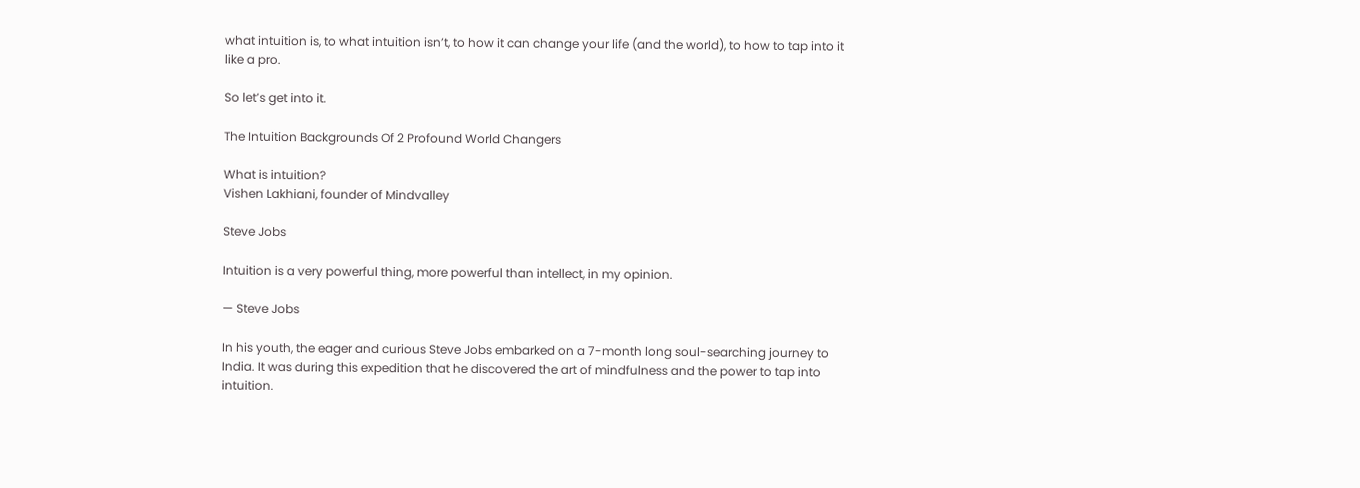what intuition is, to what intuition isn’t, to how it can change your life (and the world), to how to tap into it like a pro.

So let’s get into it.

The Intuition Backgrounds Of 2 Profound World Changers

What is intuition?
Vishen Lakhiani, founder of Mindvalley

Steve Jobs

Intuition is a very powerful thing, more powerful than intellect, in my opinion.

— Steve Jobs

In his youth, the eager and curious Steve Jobs embarked on a 7-month long soul-searching journey to India. It was during this expedition that he discovered the art of mindfulness and the power to tap into intuition.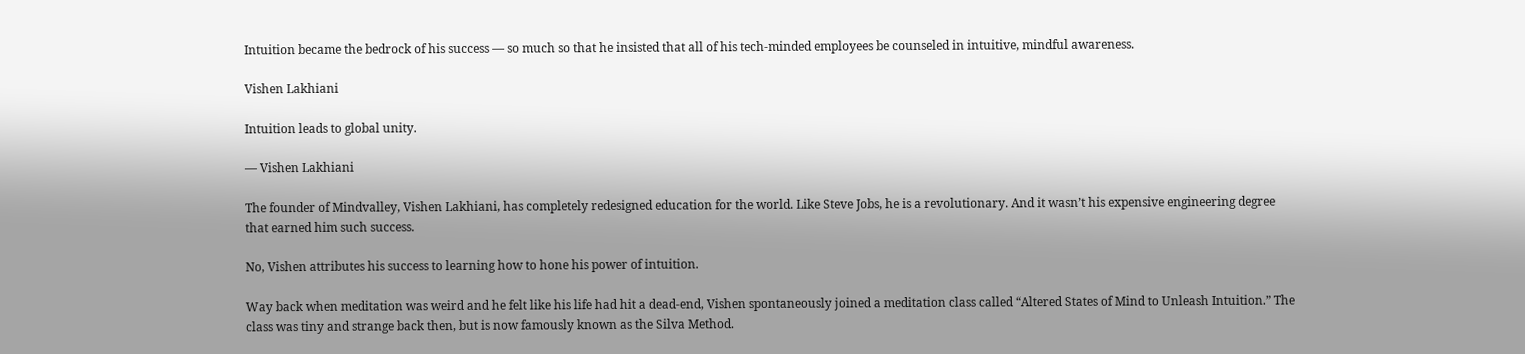Intuition became the bedrock of his success — so much so that he insisted that all of his tech-minded employees be counseled in intuitive, mindful awareness.

Vishen Lakhiani

Intuition leads to global unity.

— Vishen Lakhiani

The founder of Mindvalley, Vishen Lakhiani, has completely redesigned education for the world. Like Steve Jobs, he is a revolutionary. And it wasn’t his expensive engineering degree that earned him such success.

No, Vishen attributes his success to learning how to hone his power of intuition.

Way back when meditation was weird and he felt like his life had hit a dead-end, Vishen spontaneously joined a meditation class called “Altered States of Mind to Unleash Intuition.” The class was tiny and strange back then, but is now famously known as the Silva Method.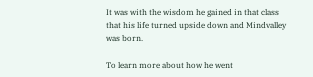It was with the wisdom he gained in that class that his life turned upside down and Mindvalley was born.

To learn more about how he went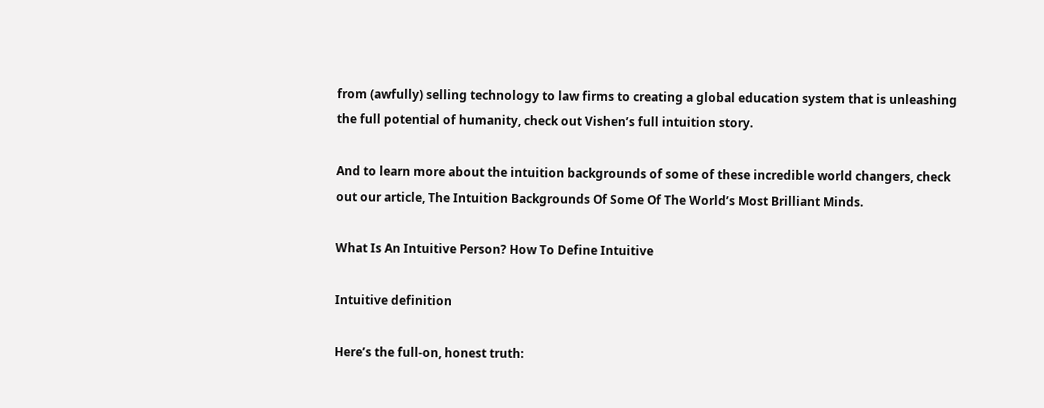from (awfully) selling technology to law firms to creating a global education system that is unleashing the full potential of humanity, check out Vishen’s full intuition story.

And to learn more about the intuition backgrounds of some of these incredible world changers, check out our article, The Intuition Backgrounds Of Some Of The World’s Most Brilliant Minds.

What Is An Intuitive Person? How To Define Intuitive

Intuitive definition

Here’s the full-on, honest truth: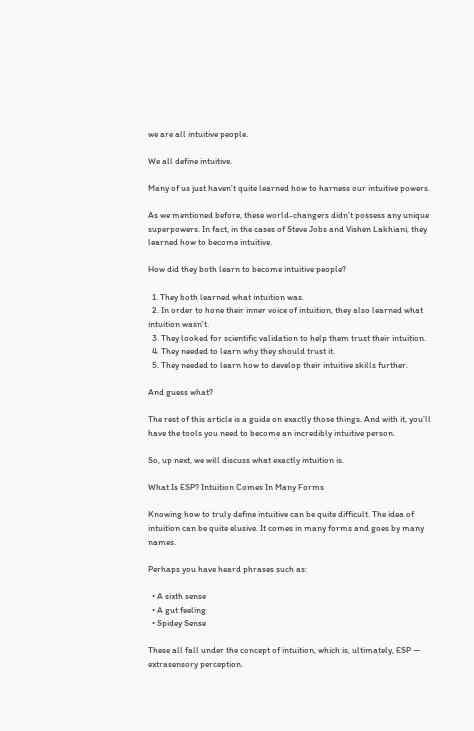we are all intuitive people.

We all define intuitive.

Many of us just haven’t quite learned how to harness our intuitive powers.

As we mentioned before, these world-changers didn’t possess any unique superpowers. In fact, in the cases of Steve Jobs and Vishen Lakhiani, they learned how to become intuitive.

How did they both learn to become intuitive people?

  1. They both learned what intuition was.
  2. In order to hone their inner voice of intuition, they also learned what intuition wasn’t.
  3. They looked for scientific validation to help them trust their intuition.
  4. They needed to learn why they should trust it.
  5. They needed to learn how to develop their intuitive skills further.

And guess what?

The rest of this article is a guide on exactly those things. And with it, you’ll have the tools you need to become an incredibly intuitive person.

So, up next, we will discuss what exactly intuition is.

What Is ESP? Intuition Comes In Many Forms

Knowing how to truly define intuitive can be quite difficult. The idea of intuition can be quite elusive. It comes in many forms and goes by many names.

Perhaps you have heard phrases such as:

  • A sixth sense
  • A gut feeling
  • Spidey Sense

These all fall under the concept of intuition, which is, ultimately, ESP — extrasensory perception.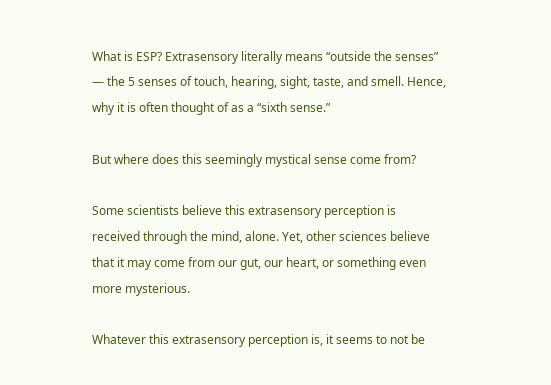What is ESP? Extrasensory literally means “outside the senses” — the 5 senses of touch, hearing, sight, taste, and smell. Hence, why it is often thought of as a “sixth sense.”

But where does this seemingly mystical sense come from?

Some scientists believe this extrasensory perception is received through the mind, alone. Yet, other sciences believe that it may come from our gut, our heart, or something even more mysterious.

Whatever this extrasensory perception is, it seems to not be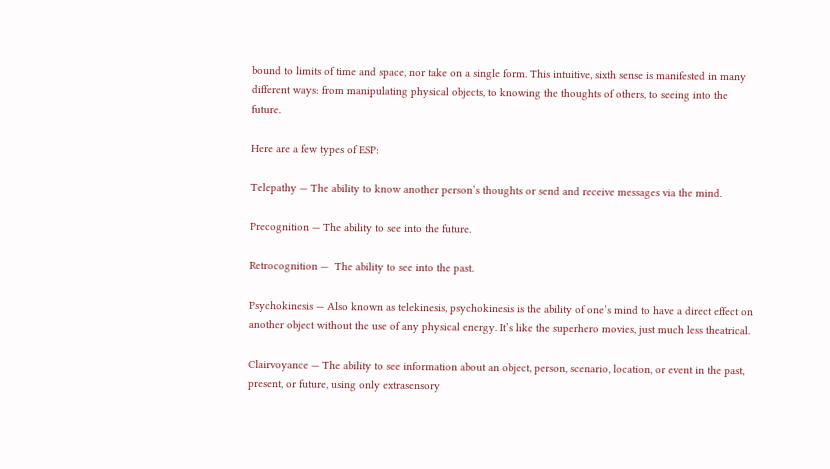bound to limits of time and space, nor take on a single form. This intuitive, sixth sense is manifested in many different ways: from manipulating physical objects, to knowing the thoughts of others, to seeing into the future.

Here are a few types of ESP:

Telepathy — The ability to know another person’s thoughts or send and receive messages via the mind.

Precognition — The ability to see into the future.

Retrocognition —  The ability to see into the past.

Psychokinesis — Also known as telekinesis, psychokinesis is the ability of one’s mind to have a direct effect on another object without the use of any physical energy. It’s like the superhero movies, just much less theatrical.

Clairvoyance — The ability to see information about an object, person, scenario, location, or event in the past, present, or future, using only extrasensory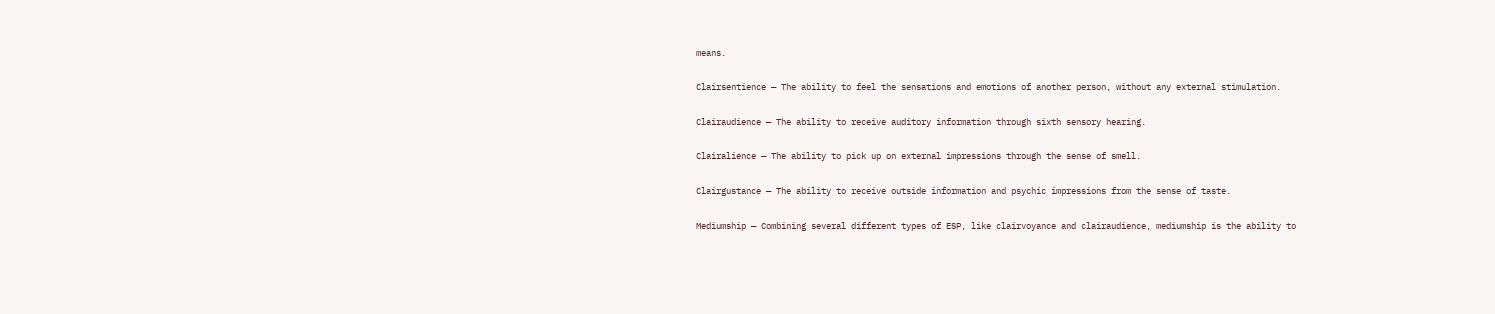means.

Clairsentience — The ability to feel the sensations and emotions of another person, without any external stimulation.

Clairaudience — The ability to receive auditory information through sixth sensory hearing.

Clairalience — The ability to pick up on external impressions through the sense of smell.

Clairgustance — The ability to receive outside information and psychic impressions from the sense of taste.

Mediumship — Combining several different types of ESP, like clairvoyance and clairaudience, mediumship is the ability to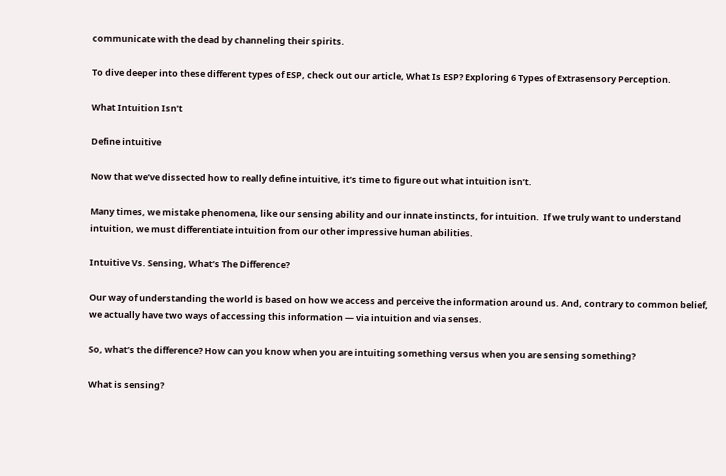communicate with the dead by channeling their spirits.

To dive deeper into these different types of ESP, check out our article, What Is ESP? Exploring 6 Types of Extrasensory Perception.

What Intuition Isn’t

Define intuitive

Now that we’ve dissected how to really define intuitive, it’s time to figure out what intuition isn’t.

Many times, we mistake phenomena, like our sensing ability and our innate instincts, for intuition.  If we truly want to understand intuition, we must differentiate intuition from our other impressive human abilities.

Intuitive Vs. Sensing, What’s The Difference?

Our way of understanding the world is based on how we access and perceive the information around us. And, contrary to common belief, we actually have two ways of accessing this information — via intuition and via senses.

So, what’s the difference? How can you know when you are intuiting something versus when you are sensing something?

What is sensing?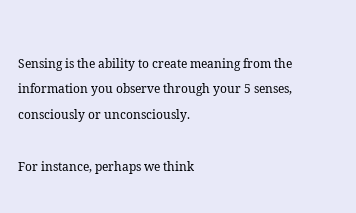Sensing is the ability to create meaning from the information you observe through your 5 senses, consciously or unconsciously.

For instance, perhaps we think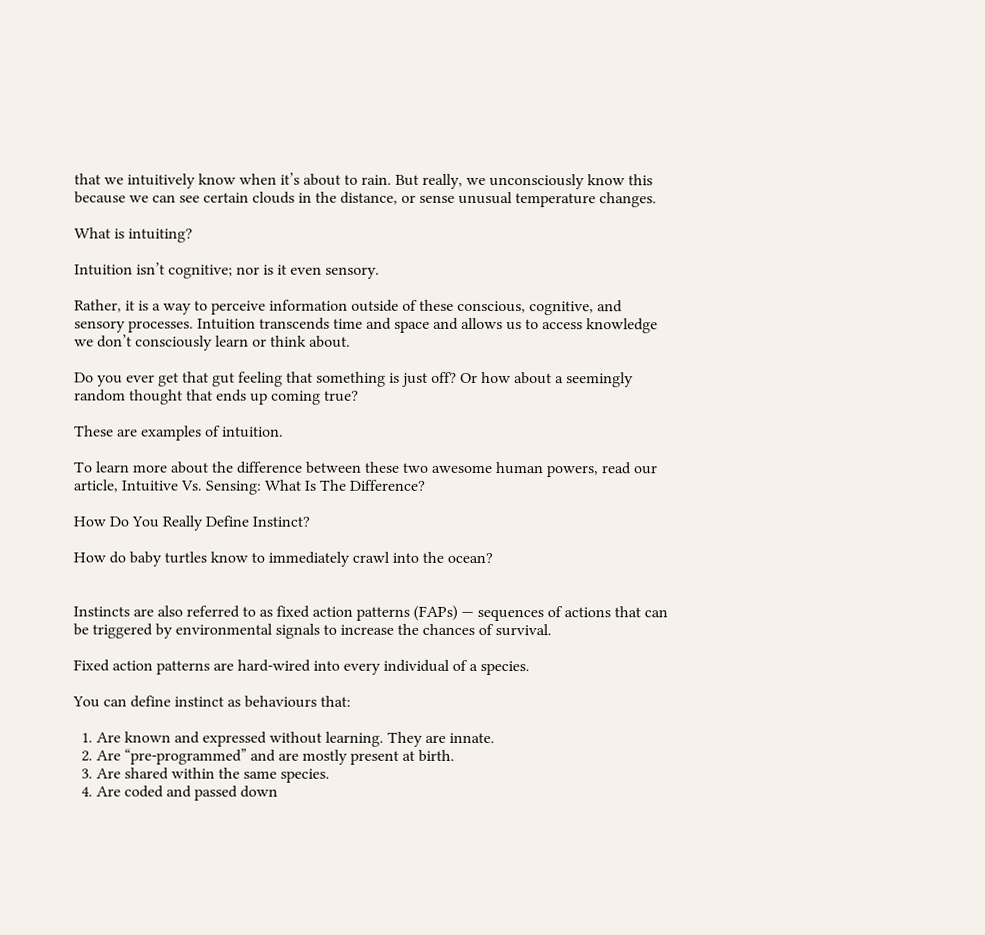that we intuitively know when it’s about to rain. But really, we unconsciously know this because we can see certain clouds in the distance, or sense unusual temperature changes.

What is intuiting?

Intuition isn’t cognitive; nor is it even sensory.

Rather, it is a way to perceive information outside of these conscious, cognitive, and sensory processes. Intuition transcends time and space and allows us to access knowledge we don’t consciously learn or think about.

Do you ever get that gut feeling that something is just off? Or how about a seemingly random thought that ends up coming true?

These are examples of intuition.

To learn more about the difference between these two awesome human powers, read our article, Intuitive Vs. Sensing: What Is The Difference?

How Do You Really Define Instinct?

How do baby turtles know to immediately crawl into the ocean?


Instincts are also referred to as fixed action patterns (FAPs) — sequences of actions that can be triggered by environmental signals to increase the chances of survival.

Fixed action patterns are hard-wired into every individual of a species.

You can define instinct as behaviours that:

  1. Are known and expressed without learning. They are innate.
  2. Are “pre-programmed” and are mostly present at birth.
  3. Are shared within the same species.
  4. Are coded and passed down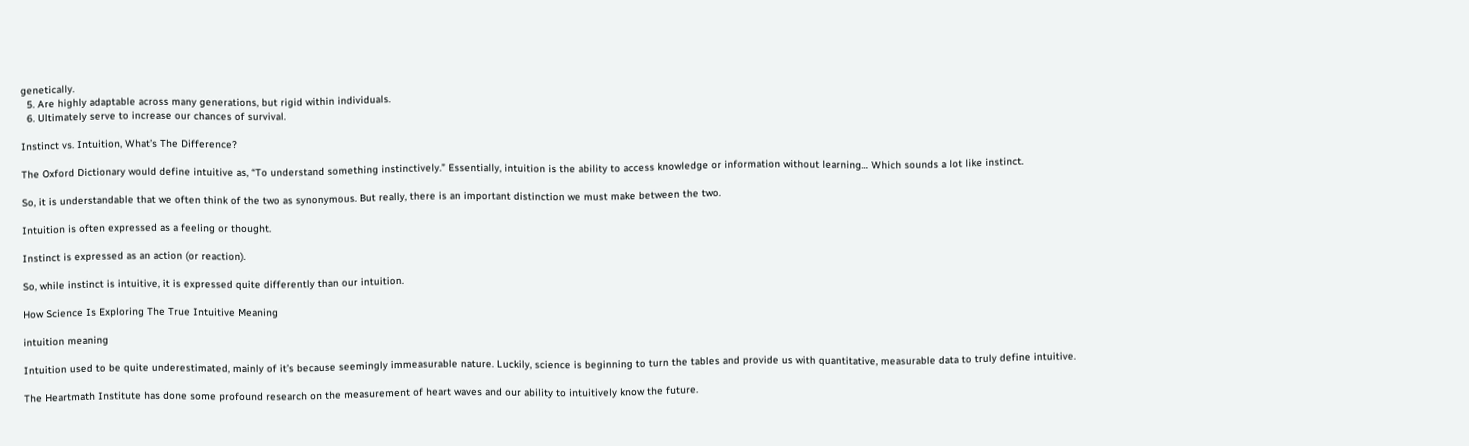genetically.
  5. Are highly adaptable across many generations, but rigid within individuals.
  6. Ultimately serve to increase our chances of survival.

Instinct vs. Intuition, What’s The Difference?

The Oxford Dictionary would define intuitive as, “To understand something instinctively.” Essentially, intuition is the ability to access knowledge or information without learning… Which sounds a lot like instinct.

So, it is understandable that we often think of the two as synonymous. But really, there is an important distinction we must make between the two.

Intuition is often expressed as a feeling or thought.

Instinct is expressed as an action (or reaction).

So, while instinct is intuitive, it is expressed quite differently than our intuition.

How Science Is Exploring The True Intuitive Meaning

intuition meaning

Intuition used to be quite underestimated, mainly of it’s because seemingly immeasurable nature. Luckily, science is beginning to turn the tables and provide us with quantitative, measurable data to truly define intuitive.

The Heartmath Institute has done some profound research on the measurement of heart waves and our ability to intuitively know the future.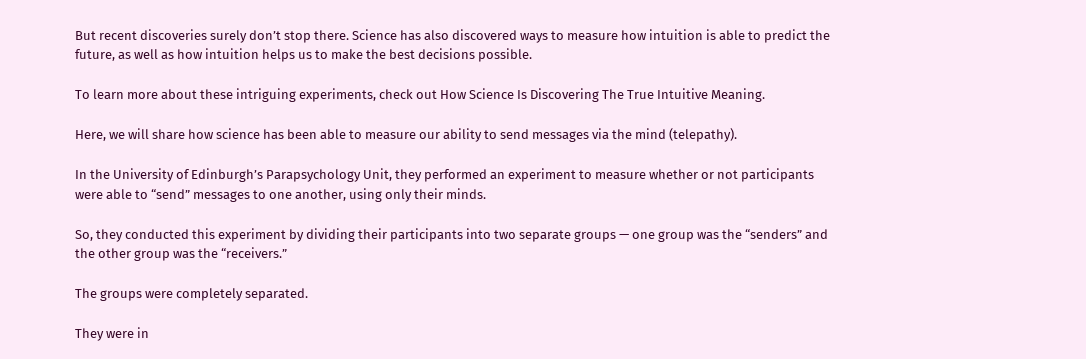But recent discoveries surely don’t stop there. Science has also discovered ways to measure how intuition is able to predict the future, as well as how intuition helps us to make the best decisions possible.

To learn more about these intriguing experiments, check out How Science Is Discovering The True Intuitive Meaning.

Here, we will share how science has been able to measure our ability to send messages via the mind (telepathy).

In the University of Edinburgh’s Parapsychology Unit, they performed an experiment to measure whether or not participants were able to “send” messages to one another, using only their minds.

So, they conducted this experiment by dividing their participants into two separate groups — one group was the “senders” and the other group was the “receivers.”

The groups were completely separated.

They were in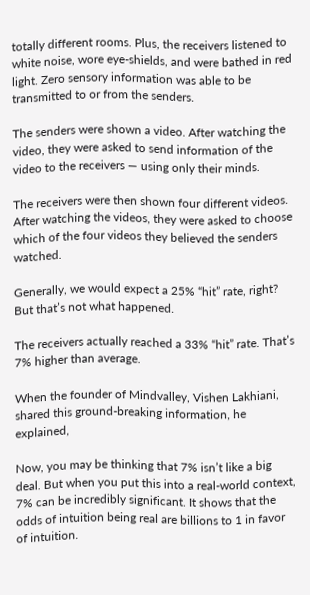totally different rooms. Plus, the receivers listened to white noise, wore eye-shields, and were bathed in red light. Zero sensory information was able to be transmitted to or from the senders.

The senders were shown a video. After watching the video, they were asked to send information of the video to the receivers — using only their minds.

The receivers were then shown four different videos. After watching the videos, they were asked to choose which of the four videos they believed the senders watched.

Generally, we would expect a 25% “hit” rate, right? But that’s not what happened.

The receivers actually reached a 33% “hit” rate. That’s 7% higher than average.

When the founder of Mindvalley, Vishen Lakhiani, shared this ground-breaking information, he explained,

Now, you may be thinking that 7% isn’t like a big deal. But when you put this into a real-world context, 7% can be incredibly significant. It shows that the odds of intuition being real are billions to 1 in favor of intuition.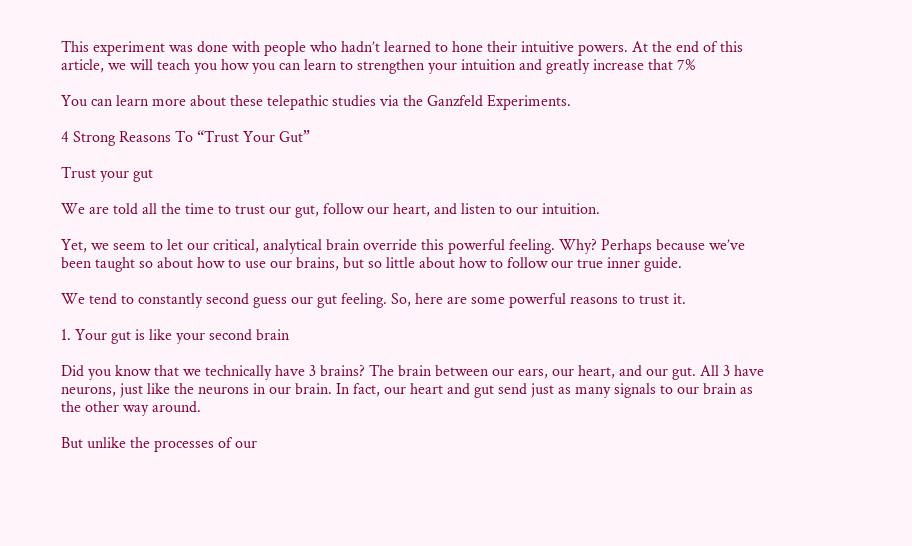This experiment was done with people who hadn’t learned to hone their intuitive powers. At the end of this article, we will teach you how you can learn to strengthen your intuition and greatly increase that 7%

You can learn more about these telepathic studies via the Ganzfeld Experiments.

4 Strong Reasons To “Trust Your Gut”

Trust your gut

We are told all the time to trust our gut, follow our heart, and listen to our intuition.

Yet, we seem to let our critical, analytical brain override this powerful feeling. Why? Perhaps because we’ve been taught so about how to use our brains, but so little about how to follow our true inner guide.

We tend to constantly second guess our gut feeling. So, here are some powerful reasons to trust it.

1. Your gut is like your second brain

Did you know that we technically have 3 brains? The brain between our ears, our heart, and our gut. All 3 have neurons, just like the neurons in our brain. In fact, our heart and gut send just as many signals to our brain as the other way around.

But unlike the processes of our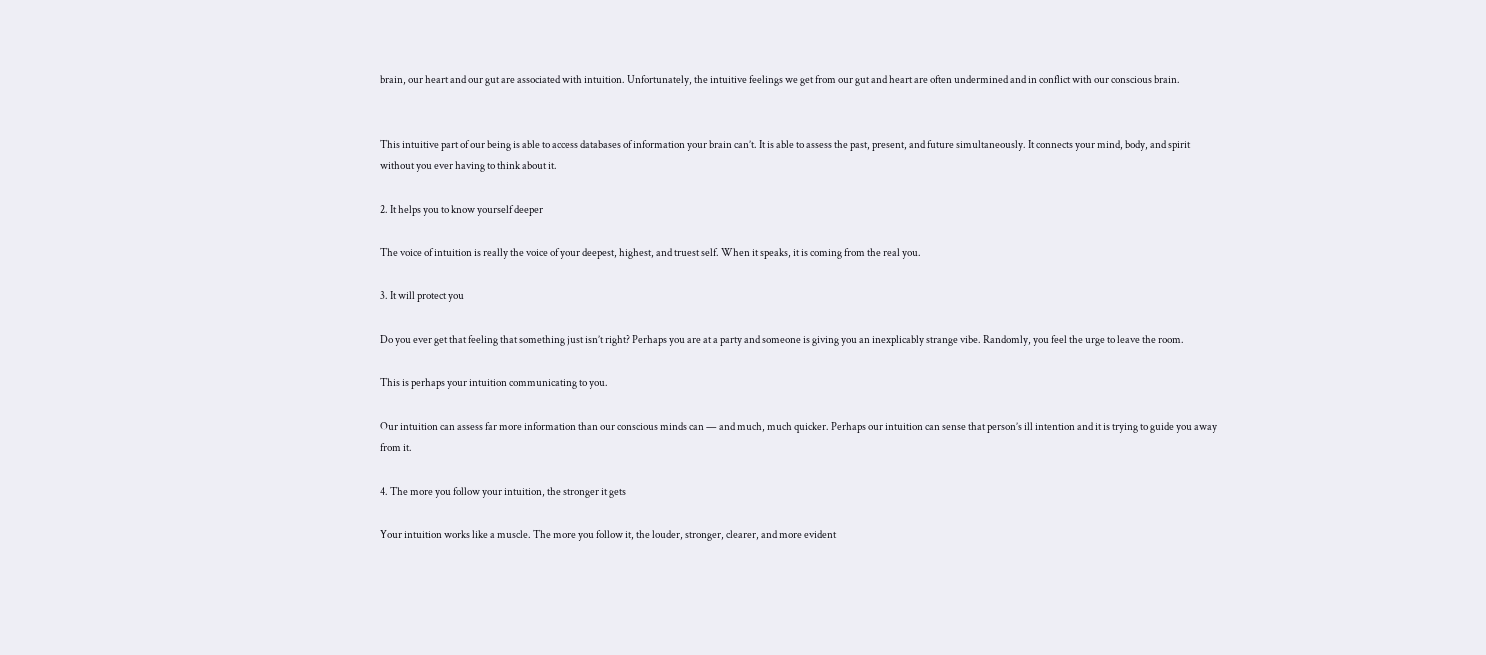brain, our heart and our gut are associated with intuition. Unfortunately, the intuitive feelings we get from our gut and heart are often undermined and in conflict with our conscious brain.


This intuitive part of our being is able to access databases of information your brain can’t. It is able to assess the past, present, and future simultaneously. It connects your mind, body, and spirit without you ever having to think about it.

2. It helps you to know yourself deeper

The voice of intuition is really the voice of your deepest, highest, and truest self. When it speaks, it is coming from the real you.

3. It will protect you

Do you ever get that feeling that something just isn’t right? Perhaps you are at a party and someone is giving you an inexplicably strange vibe. Randomly, you feel the urge to leave the room.

This is perhaps your intuition communicating to you.

Our intuition can assess far more information than our conscious minds can — and much, much quicker. Perhaps our intuition can sense that person’s ill intention and it is trying to guide you away from it.

4. The more you follow your intuition, the stronger it gets

Your intuition works like a muscle. The more you follow it, the louder, stronger, clearer, and more evident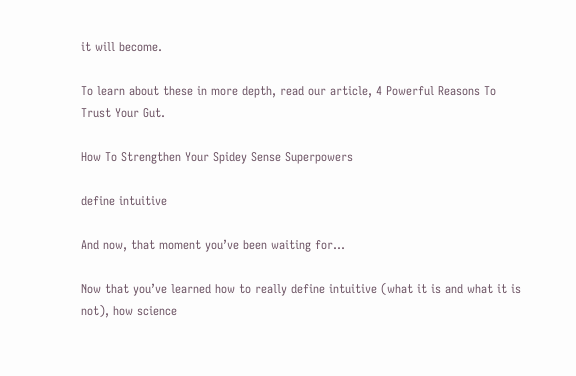it will become.

To learn about these in more depth, read our article, 4 Powerful Reasons To Trust Your Gut.

How To Strengthen Your Spidey Sense Superpowers

define intuitive

And now, that moment you’ve been waiting for…

Now that you’ve learned how to really define intuitive (what it is and what it is not), how science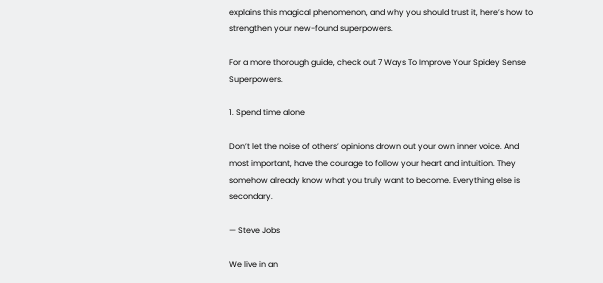explains this magical phenomenon, and why you should trust it, here’s how to strengthen your new-found superpowers.

For a more thorough guide, check out 7 Ways To Improve Your Spidey Sense Superpowers.

1. Spend time alone

Don’t let the noise of others’ opinions drown out your own inner voice. And most important, have the courage to follow your heart and intuition. They somehow already know what you truly want to become. Everything else is secondary.

— Steve Jobs

We live in an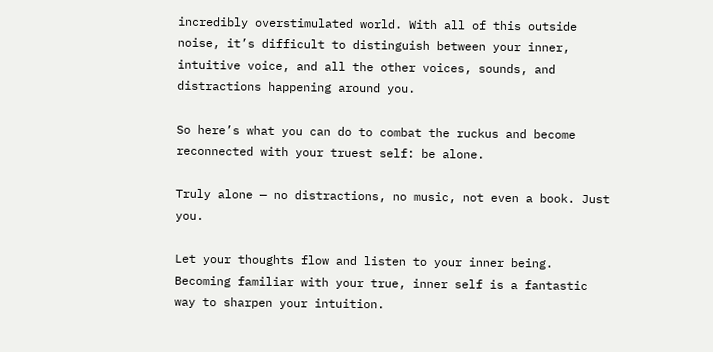incredibly overstimulated world. With all of this outside noise, it’s difficult to distinguish between your inner, intuitive voice, and all the other voices, sounds, and distractions happening around you.

So here’s what you can do to combat the ruckus and become reconnected with your truest self: be alone.

Truly alone — no distractions, no music, not even a book. Just you.

Let your thoughts flow and listen to your inner being. Becoming familiar with your true, inner self is a fantastic way to sharpen your intuition.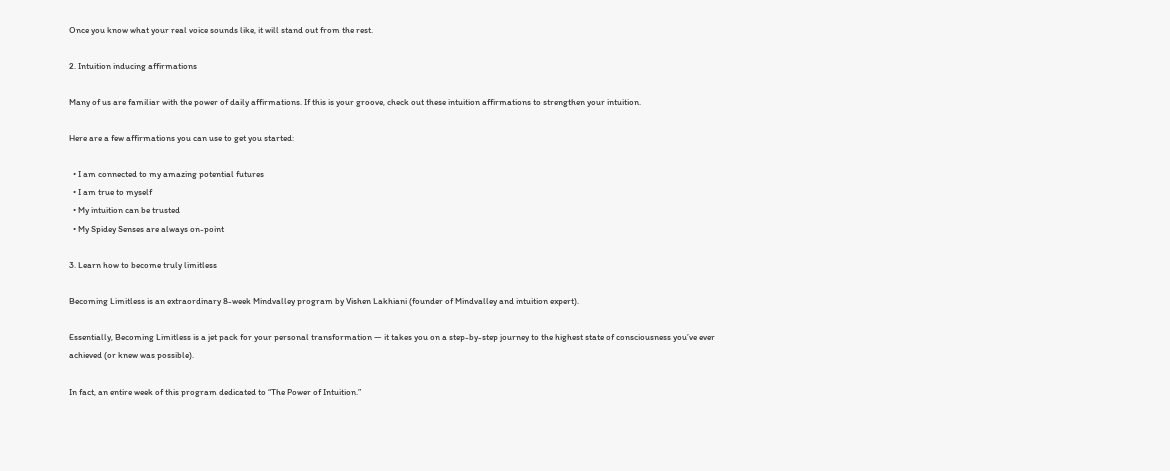Once you know what your real voice sounds like, it will stand out from the rest.

2. Intuition inducing affirmations

Many of us are familiar with the power of daily affirmations. If this is your groove, check out these intuition affirmations to strengthen your intuition.

Here are a few affirmations you can use to get you started:

  • I am connected to my amazing potential futures
  • I am true to myself
  • My intuition can be trusted
  • My Spidey Senses are always on-point

3. Learn how to become truly limitless

Becoming Limitless is an extraordinary 8-week Mindvalley program by Vishen Lakhiani (founder of Mindvalley and intuition expert).

Essentially, Becoming Limitless is a jet pack for your personal transformation — it takes you on a step-by-step journey to the highest state of consciousness you’ve ever achieved (or knew was possible).

In fact, an entire week of this program dedicated to “The Power of Intuition.”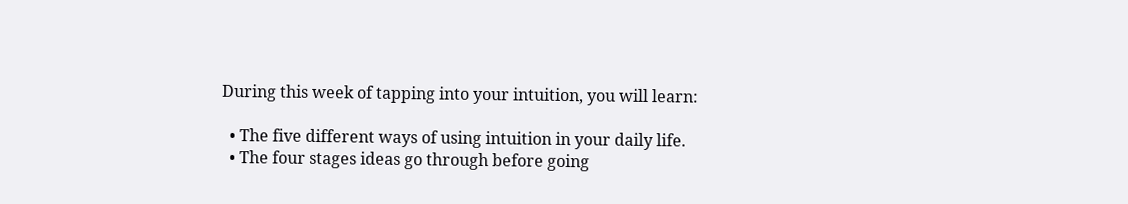During this week of tapping into your intuition, you will learn:

  • The five different ways of using intuition in your daily life.
  • The four stages ideas go through before going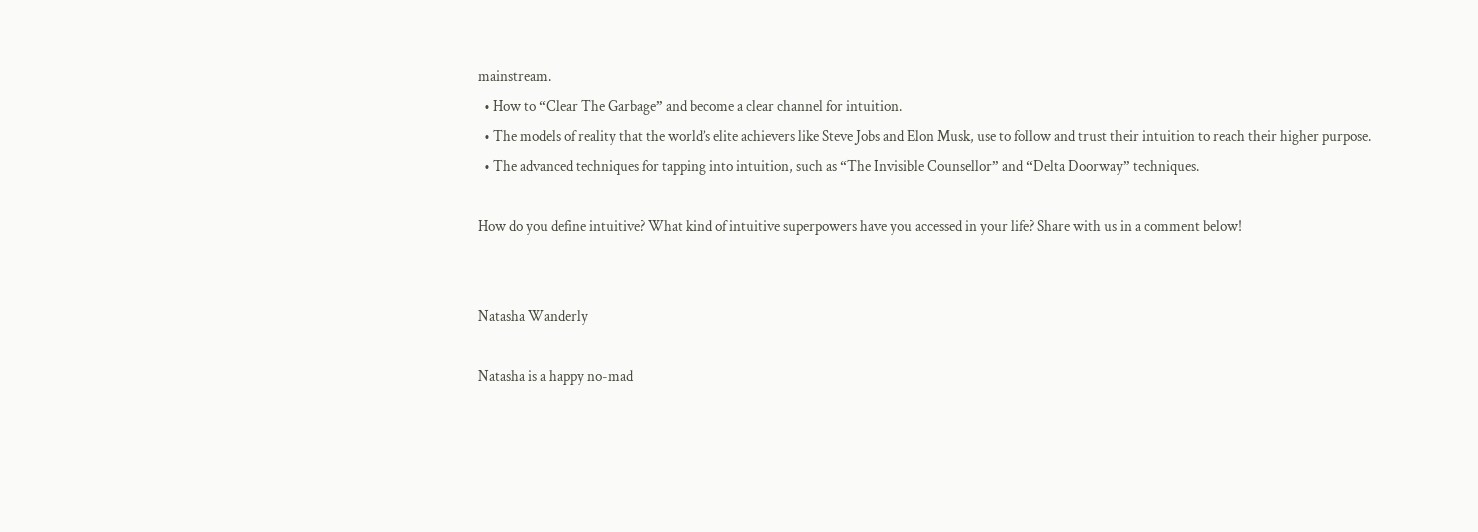mainstream.
  • How to “Clear The Garbage” and become a clear channel for intuition.
  • The models of reality that the world’s elite achievers like Steve Jobs and Elon Musk, use to follow and trust their intuition to reach their higher purpose.
  • The advanced techniques for tapping into intuition, such as “The Invisible Counsellor” and “Delta Doorway” techniques.

How do you define intuitive? What kind of intuitive superpowers have you accessed in your life? Share with us in a comment below!


Natasha Wanderly

Natasha is a happy no-mad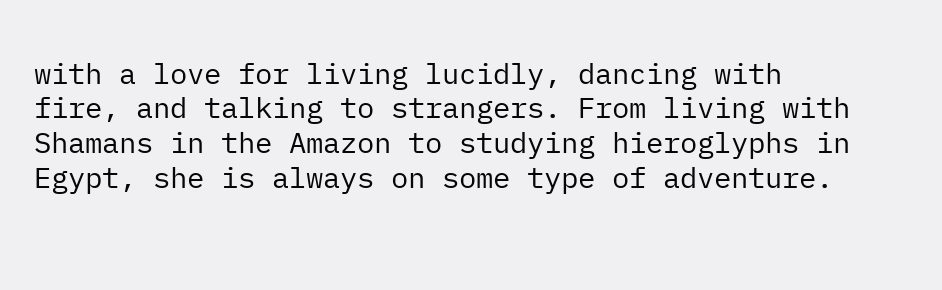with a love for living lucidly, dancing with fire, and talking to strangers. From living with Shamans in the Amazon to studying hieroglyphs in Egypt, she is always on some type of adventure.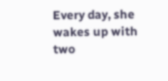Every day, she wakes up with two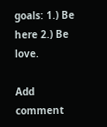goals: 1.) Be here 2.) Be love.

Add comment